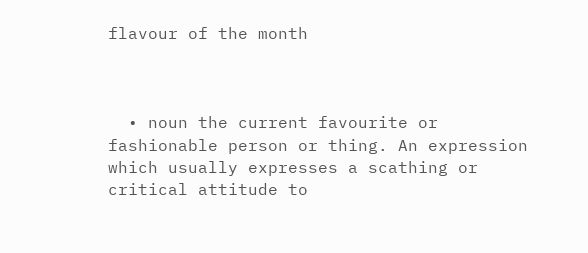flavour of the month



  • noun the current favourite or fashionable person or thing. An expression which usually expresses a scathing or critical attitude to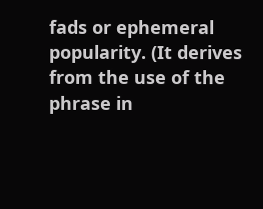fads or ephemeral popularity. (It derives from the use of the phrase in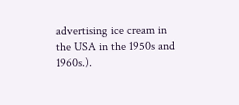advertising ice cream in the USA in the 1950s and 1960s.).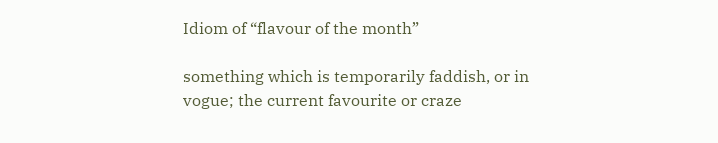Idiom of “flavour of the month”

something which is temporarily faddish, or in vogue; the current favourite or craze